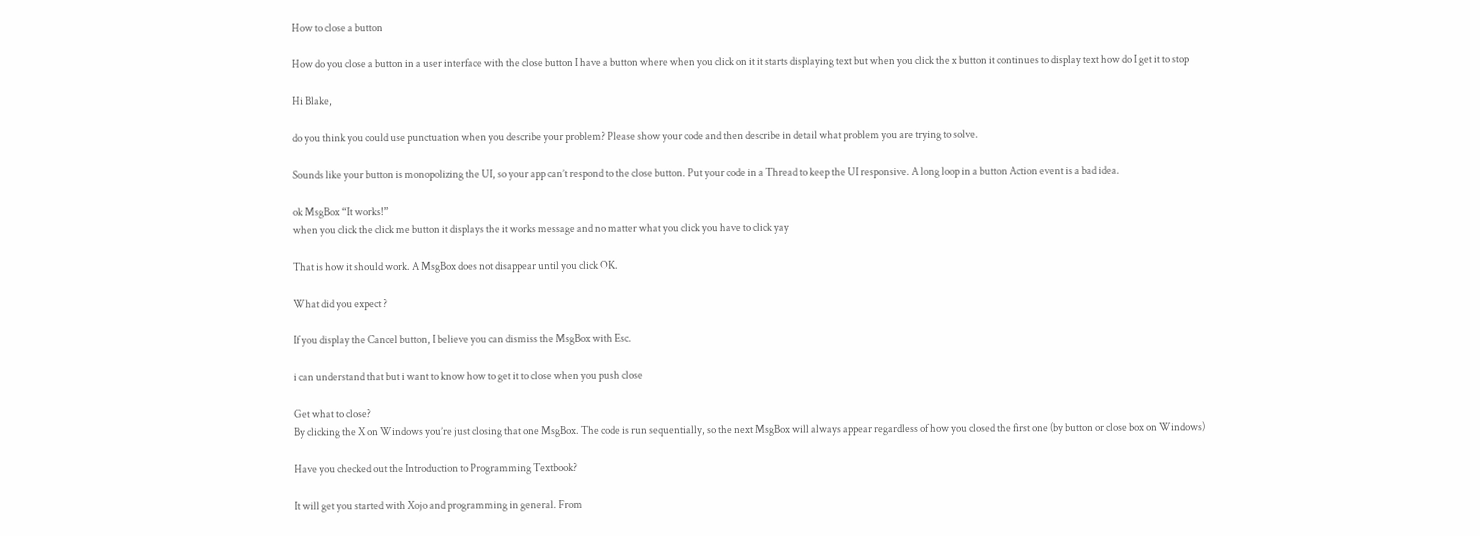How to close a button

How do you close a button in a user interface with the close button I have a button where when you click on it it starts displaying text but when you click the x button it continues to display text how do I get it to stop

Hi Blake,

do you think you could use punctuation when you describe your problem? Please show your code and then describe in detail what problem you are trying to solve.

Sounds like your button is monopolizing the UI, so your app can’t respond to the close button. Put your code in a Thread to keep the UI responsive. A long loop in a button Action event is a bad idea.

ok MsgBox “It works!”
when you click the click me button it displays the it works message and no matter what you click you have to click yay

That is how it should work. A MsgBox does not disappear until you click OK.

What did you expect ?

If you display the Cancel button, I believe you can dismiss the MsgBox with Esc.

i can understand that but i want to know how to get it to close when you push close

Get what to close?
By clicking the X on Windows you’re just closing that one MsgBox. The code is run sequentially, so the next MsgBox will always appear regardless of how you closed the first one (by button or close box on Windows)

Have you checked out the Introduction to Programming Textbook?

It will get you started with Xojo and programming in general. From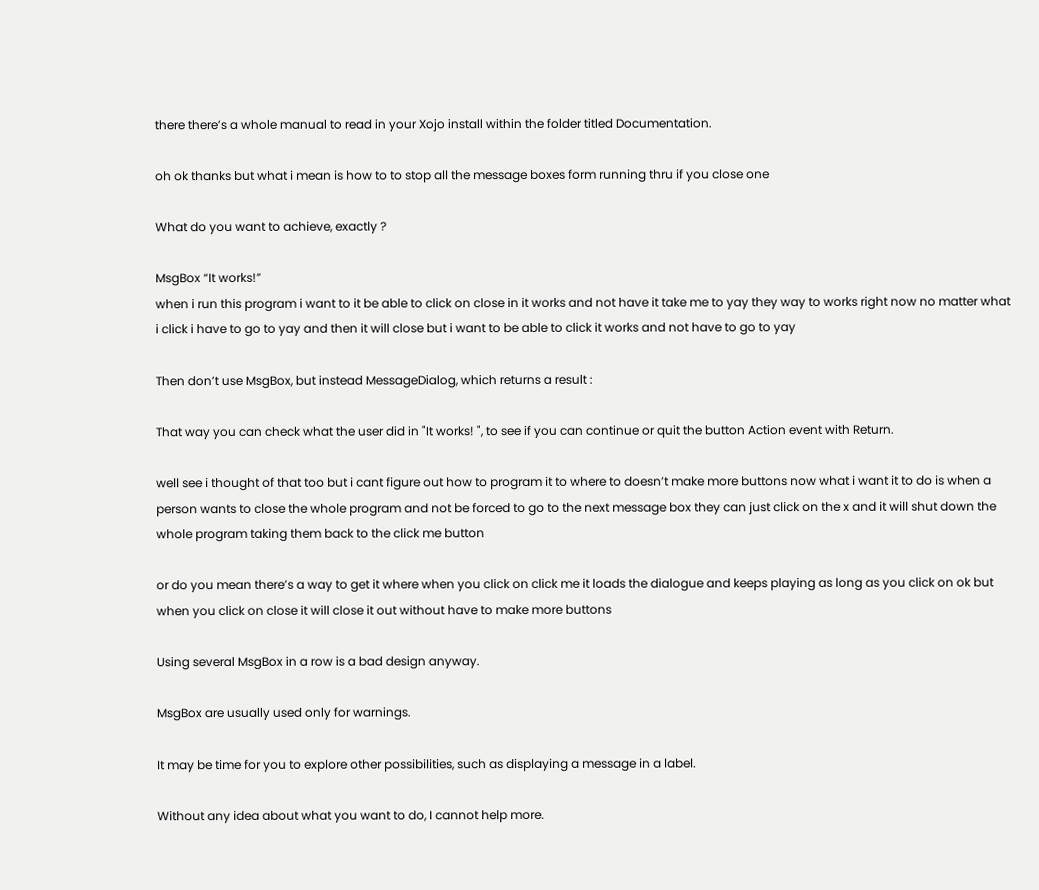there there’s a whole manual to read in your Xojo install within the folder titled Documentation.

oh ok thanks but what i mean is how to to stop all the message boxes form running thru if you close one

What do you want to achieve, exactly ?

MsgBox “It works!”
when i run this program i want to it be able to click on close in it works and not have it take me to yay they way to works right now no matter what i click i have to go to yay and then it will close but i want to be able to click it works and not have to go to yay

Then don’t use MsgBox, but instead MessageDialog, which returns a result :

That way you can check what the user did in "It works! ", to see if you can continue or quit the button Action event with Return.

well see i thought of that too but i cant figure out how to program it to where to doesn’t make more buttons now what i want it to do is when a person wants to close the whole program and not be forced to go to the next message box they can just click on the x and it will shut down the whole program taking them back to the click me button

or do you mean there’s a way to get it where when you click on click me it loads the dialogue and keeps playing as long as you click on ok but when you click on close it will close it out without have to make more buttons

Using several MsgBox in a row is a bad design anyway.

MsgBox are usually used only for warnings.

It may be time for you to explore other possibilities, such as displaying a message in a label.

Without any idea about what you want to do, I cannot help more.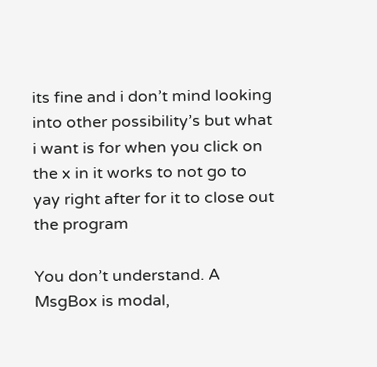its fine and i don’t mind looking into other possibility’s but what i want is for when you click on the x in it works to not go to yay right after for it to close out the program

You don’t understand. A MsgBox is modal,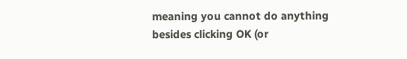meaning you cannot do anything besides clicking OK (or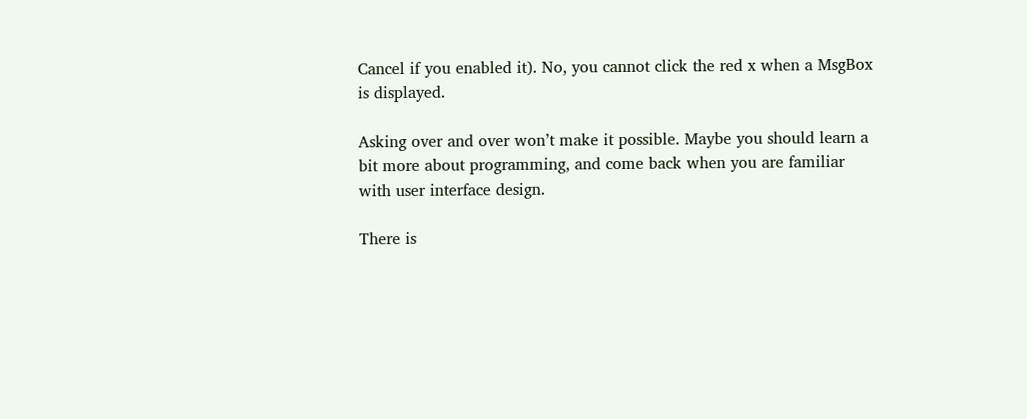Cancel if you enabled it). No, you cannot click the red x when a MsgBox is displayed.

Asking over and over won’t make it possible. Maybe you should learn a bit more about programming, and come back when you are familiar with user interface design.

There is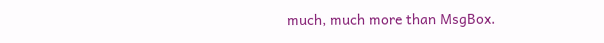much, much more than MsgBox.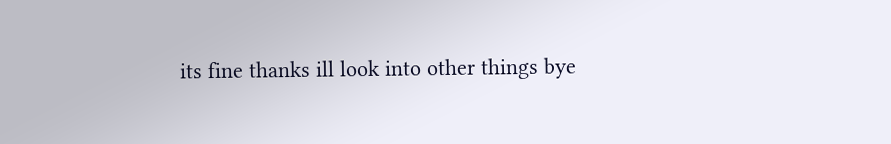its fine thanks ill look into other things bye